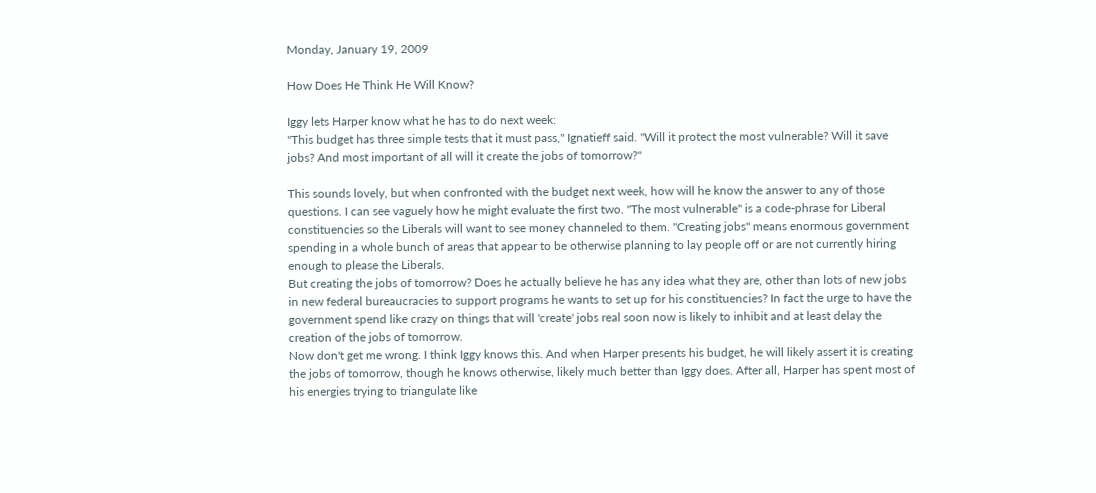Monday, January 19, 2009

How Does He Think He Will Know?

Iggy lets Harper know what he has to do next week:
"This budget has three simple tests that it must pass," Ignatieff said. "Will it protect the most vulnerable? Will it save jobs? And most important of all will it create the jobs of tomorrow?"

This sounds lovely, but when confronted with the budget next week, how will he know the answer to any of those questions. I can see vaguely how he might evaluate the first two. "The most vulnerable" is a code-phrase for Liberal constituencies so the Liberals will want to see money channeled to them. "Creating jobs" means enormous government spending in a whole bunch of areas that appear to be otherwise planning to lay people off or are not currently hiring enough to please the Liberals.
But creating the jobs of tomorrow? Does he actually believe he has any idea what they are, other than lots of new jobs in new federal bureaucracies to support programs he wants to set up for his constituencies? In fact the urge to have the government spend like crazy on things that will 'create' jobs real soon now is likely to inhibit and at least delay the creation of the jobs of tomorrow.
Now don't get me wrong. I think Iggy knows this. And when Harper presents his budget, he will likely assert it is creating the jobs of tomorrow, though he knows otherwise, likely much better than Iggy does. After all, Harper has spent most of his energies trying to triangulate like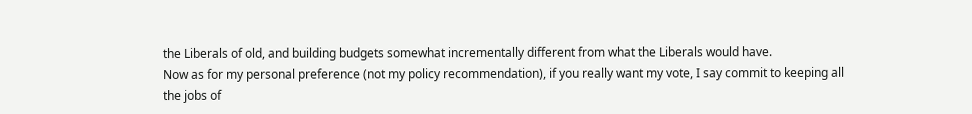the Liberals of old, and building budgets somewhat incrementally different from what the Liberals would have.
Now as for my personal preference (not my policy recommendation), if you really want my vote, I say commit to keeping all the jobs of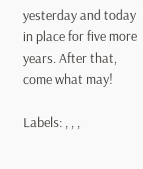yesterday and today in place for five more years. After that, come what may!

Labels: , , ,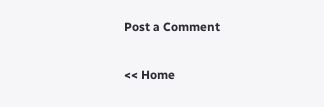Post a Comment

<< Home